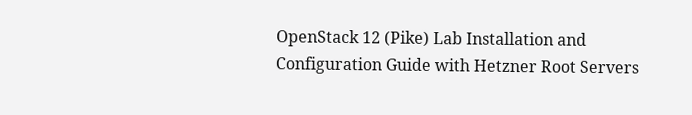OpenStack 12 (Pike) Lab Installation and Configuration Guide with Hetzner Root Servers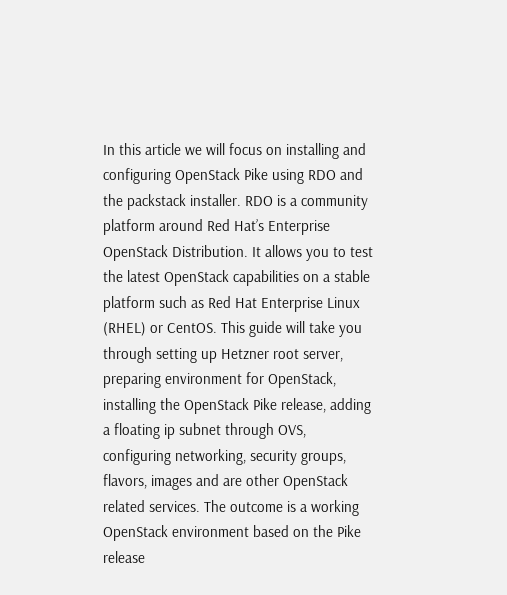In this article we will focus on installing and configuring OpenStack Pike using RDO and the packstack installer. RDO is a community platform around Red Hat’s Enterprise OpenStack Distribution. It allows you to test the latest OpenStack capabilities on a stable platform such as Red Hat Enterprise Linux (RHEL) or CentOS. This guide will take you through setting up Hetzner root server, preparing environment for OpenStack, installing the OpenStack Pike release, adding a floating ip subnet through OVS, configuring networking, security groups, flavors, images and are other OpenStack related services. The outcome is a working OpenStack environment based on the Pike release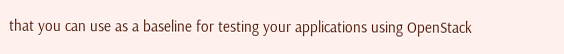that you can use as a baseline for testing your applications using OpenStack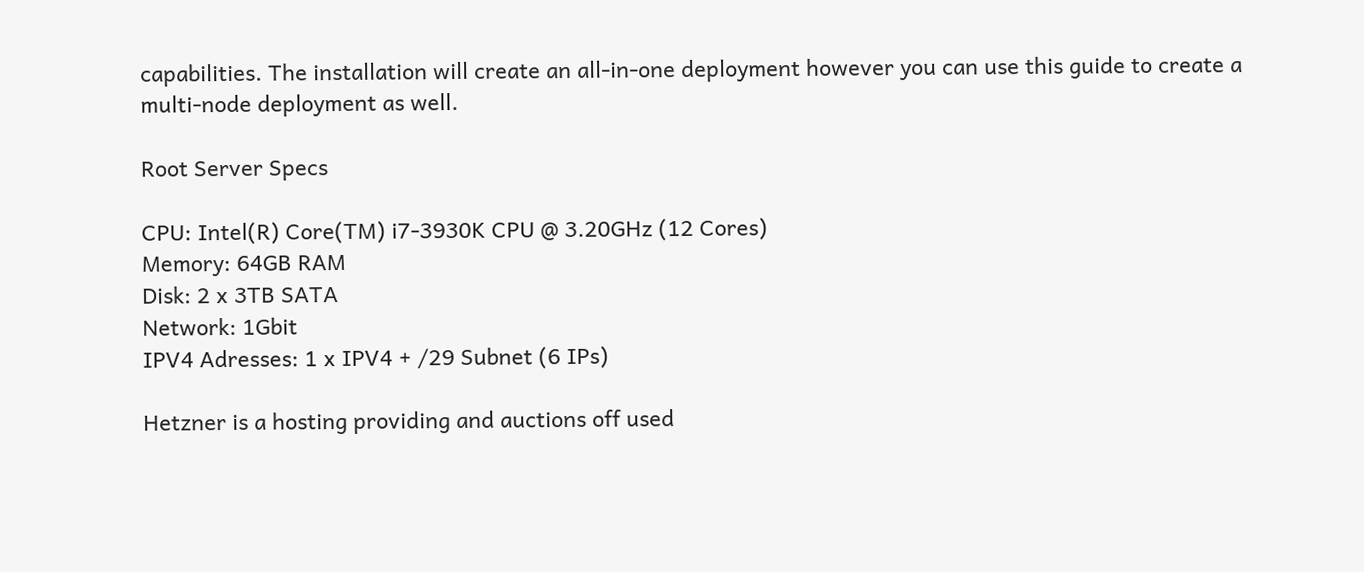capabilities. The installation will create an all-in-one deployment however you can use this guide to create a multi-node deployment as well.

Root Server Specs

CPU: Intel(R) Core(TM) i7-3930K CPU @ 3.20GHz (12 Cores)
Memory: 64GB RAM
Disk: 2 x 3TB SATA
Network: 1Gbit
IPV4 Adresses: 1 x IPV4 + /29 Subnet (6 IPs)

Hetzner is a hosting providing and auctions off used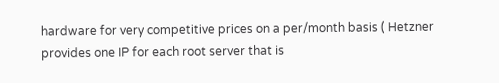hardware for very competitive prices on a per/month basis ( Hetzner provides one IP for each root server that is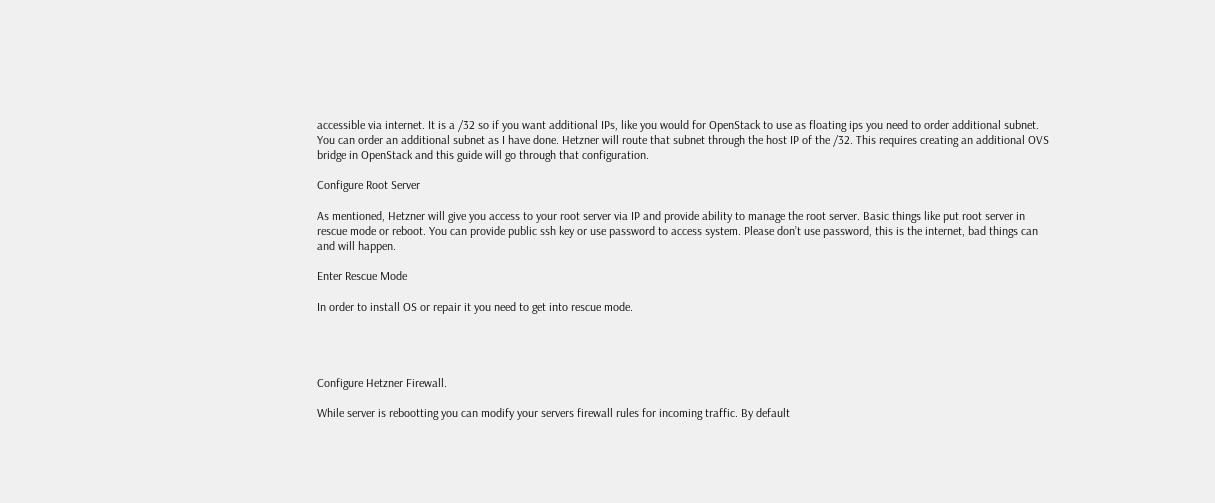accessible via internet. It is a /32 so if you want additional IPs, like you would for OpenStack to use as floating ips you need to order additional subnet. You can order an additional subnet as I have done. Hetzner will route that subnet through the host IP of the /32. This requires creating an additional OVS bridge in OpenStack and this guide will go through that configuration.

Configure Root Server

As mentioned, Hetzner will give you access to your root server via IP and provide ability to manage the root server. Basic things like put root server in rescue mode or reboot. You can provide public ssh key or use password to access system. Please don’t use password, this is the internet, bad things can and will happen.

Enter Rescue Mode

In order to install OS or repair it you need to get into rescue mode.




Configure Hetzner Firewall.

While server is rebootting you can modify your servers firewall rules for incoming traffic. By default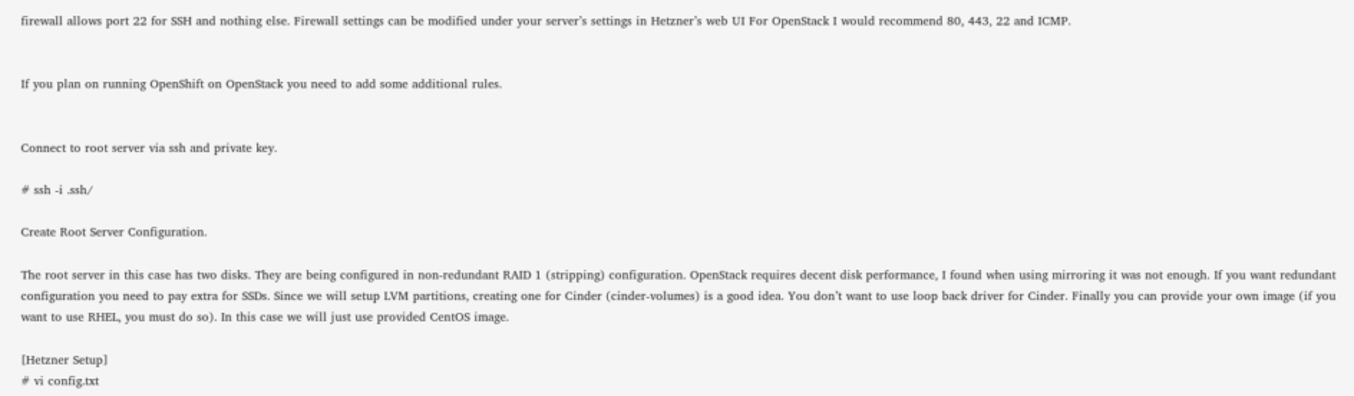firewall allows port 22 for SSH and nothing else. Firewall settings can be modified under your server’s settings in Hetzner’s web UI For OpenStack I would recommend 80, 443, 22 and ICMP.


If you plan on running OpenShift on OpenStack you need to add some additional rules.


Connect to root server via ssh and private key.

# ssh -i .ssh/

Create Root Server Configuration.

The root server in this case has two disks. They are being configured in non-redundant RAID 1 (stripping) configuration. OpenStack requires decent disk performance, I found when using mirroring it was not enough. If you want redundant configuration you need to pay extra for SSDs. Since we will setup LVM partitions, creating one for Cinder (cinder-volumes) is a good idea. You don’t want to use loop back driver for Cinder. Finally you can provide your own image (if you want to use RHEL, you must do so). In this case we will just use provided CentOS image.

[Hetzner Setup]
# vi config.txt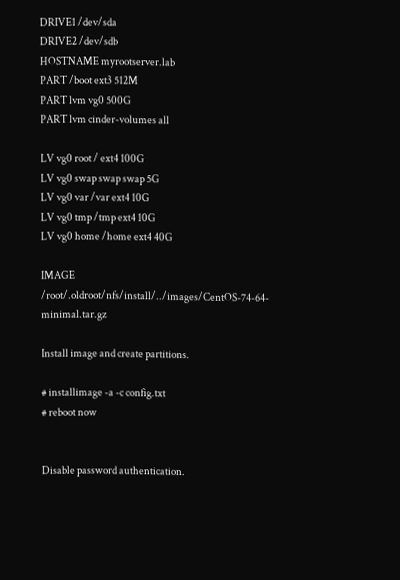DRIVE1 /dev/sda
DRIVE2 /dev/sdb
HOSTNAME myrootserver.lab
PART /boot ext3 512M
PART lvm vg0 500G
PART lvm cinder-volumes all

LV vg0 root / ext4 100G
LV vg0 swap swap swap 5G
LV vg0 var /var ext4 10G
LV vg0 tmp /tmp ext4 10G
LV vg0 home /home ext4 40G

IMAGE /root/.oldroot/nfs/install/../images/CentOS-74-64-minimal.tar.gz

Install image and create partitions.

# installimage -a -c config.txt
# reboot now


Disable password authentication.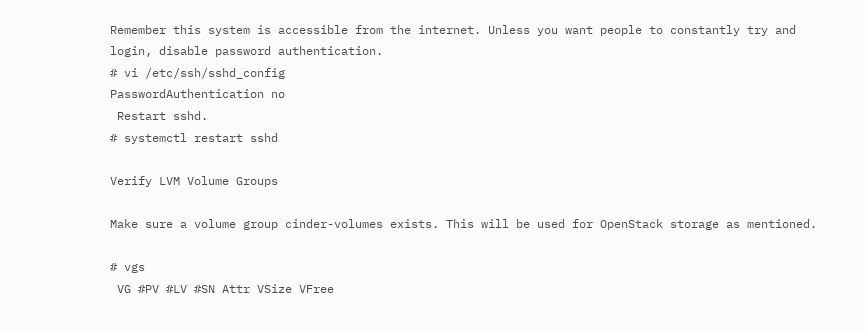Remember this system is accessible from the internet. Unless you want people to constantly try and login, disable password authentication.
# vi /etc/ssh/sshd_config
PasswordAuthentication no
 Restart sshd.
# systemctl restart sshd

Verify LVM Volume Groups

Make sure a volume group cinder-volumes exists. This will be used for OpenStack storage as mentioned.

# vgs
 VG #PV #LV #SN Attr VSize VFree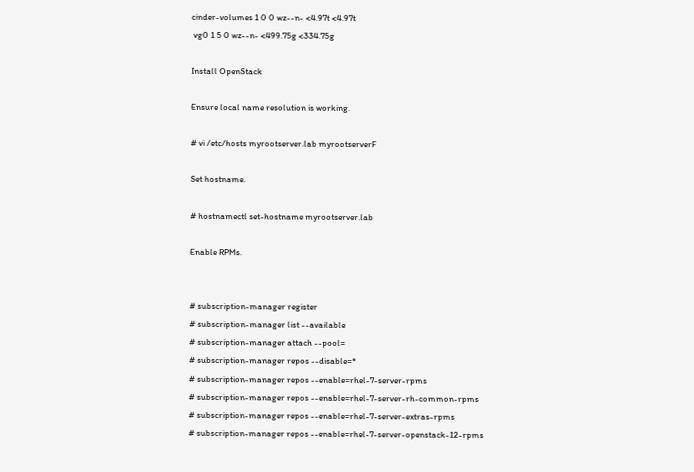cinder-volumes 1 0 0 wz--n- <4.97t <4.97t
 vg0 1 5 0 wz--n- <499.75g <334.75g

Install OpenStack

Ensure local name resolution is working.

# vi /etc/hosts myrootserver.lab myrootserverF

Set hostname.

# hostnamectl set-hostname myrootserver.lab

Enable RPMs.


# subscription-manager register
# subscription-manager list --available
# subscription-manager attach --pool=
# subscription-manager repos --disable=*
# subscription-manager repos --enable=rhel-7-server-rpms
# subscription-manager repos --enable=rhel-7-server-rh-common-rpms
# subscription-manager repos --enable=rhel-7-server-extras-rpms
# subscription-manager repos --enable=rhel-7-server-openstack-12-rpms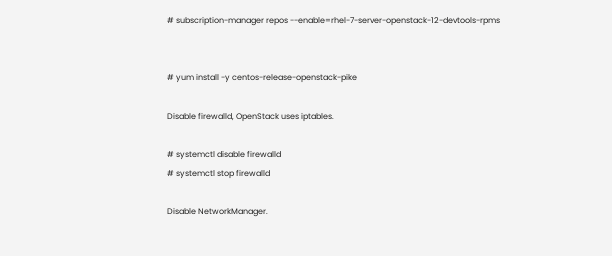# subscription-manager repos --enable=rhel-7-server-openstack-12-devtools-rpms


# yum install -y centos-release-openstack-pike

Disable firewalld, OpenStack uses iptables.

# systemctl disable firewalld
# systemctl stop firewalld

Disable NetworkManager.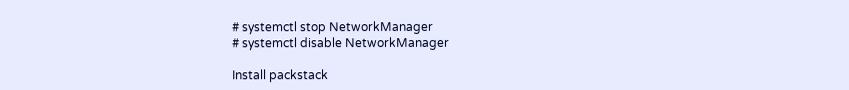# systemctl stop NetworkManager
# systemctl disable NetworkManager

Install packstack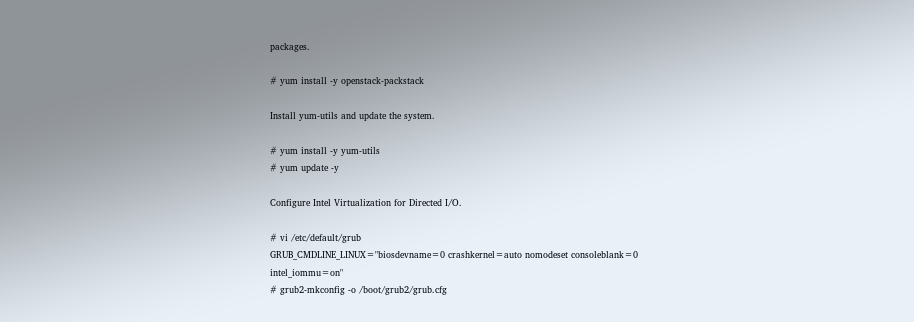packages.

# yum install -y openstack-packstack

Install yum-utils and update the system.

# yum install -y yum-utils
# yum update -y

Configure Intel Virtualization for Directed I/O.

# vi /etc/default/grub
GRUB_CMDLINE_LINUX="biosdevname=0 crashkernel=auto nomodeset consoleblank=0 intel_iommu=on"
# grub2-mkconfig -o /boot/grub2/grub.cfg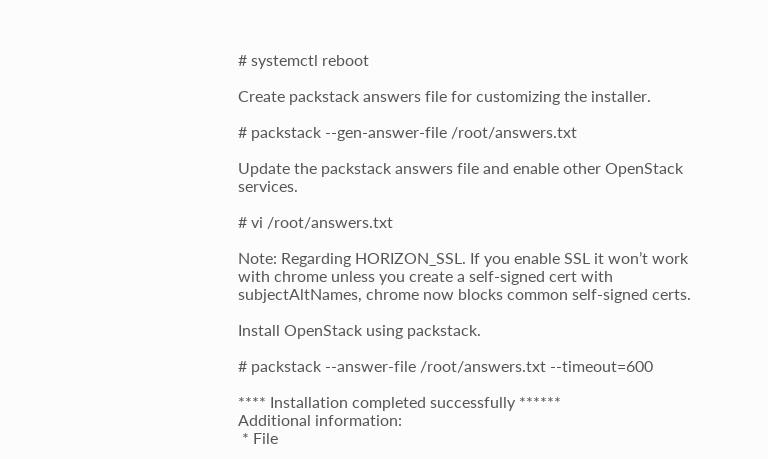# systemctl reboot

Create packstack answers file for customizing the installer.

# packstack --gen-answer-file /root/answers.txt

Update the packstack answers file and enable other OpenStack services.

# vi /root/answers.txt

Note: Regarding HORIZON_SSL. If you enable SSL it won’t work with chrome unless you create a self-signed cert with subjectAltNames, chrome now blocks common self-signed certs.

Install OpenStack using packstack.

# packstack --answer-file /root/answers.txt --timeout=600

**** Installation completed successfully ******
Additional information:
 * File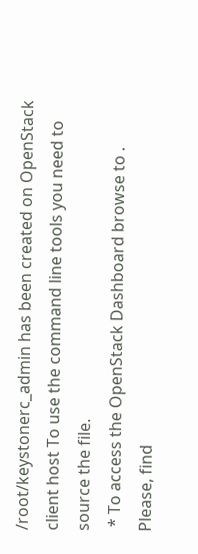/root/keystonerc_admin has been created on OpenStack client host To use the command line tools you need to source the file.
 * To access the OpenStack Dashboard browse to .
Please, find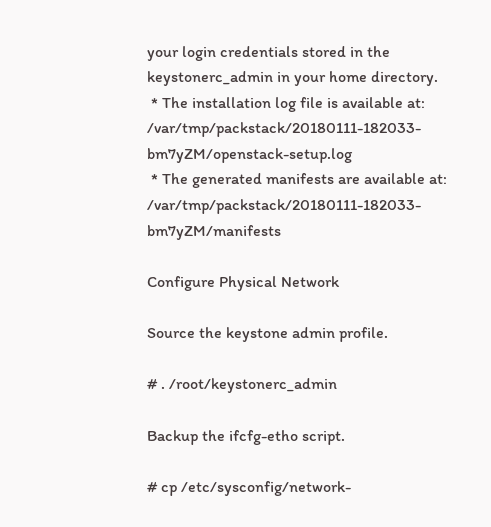your login credentials stored in the keystonerc_admin in your home directory.
 * The installation log file is available at: /var/tmp/packstack/20180111-182033-bm7yZM/openstack-setup.log
 * The generated manifests are available at: /var/tmp/packstack/20180111-182033-bm7yZM/manifests

Configure Physical Network

Source the keystone admin profile.

# . /root/keystonerc_admin

Backup the ifcfg-etho script.

# cp /etc/sysconfig/network-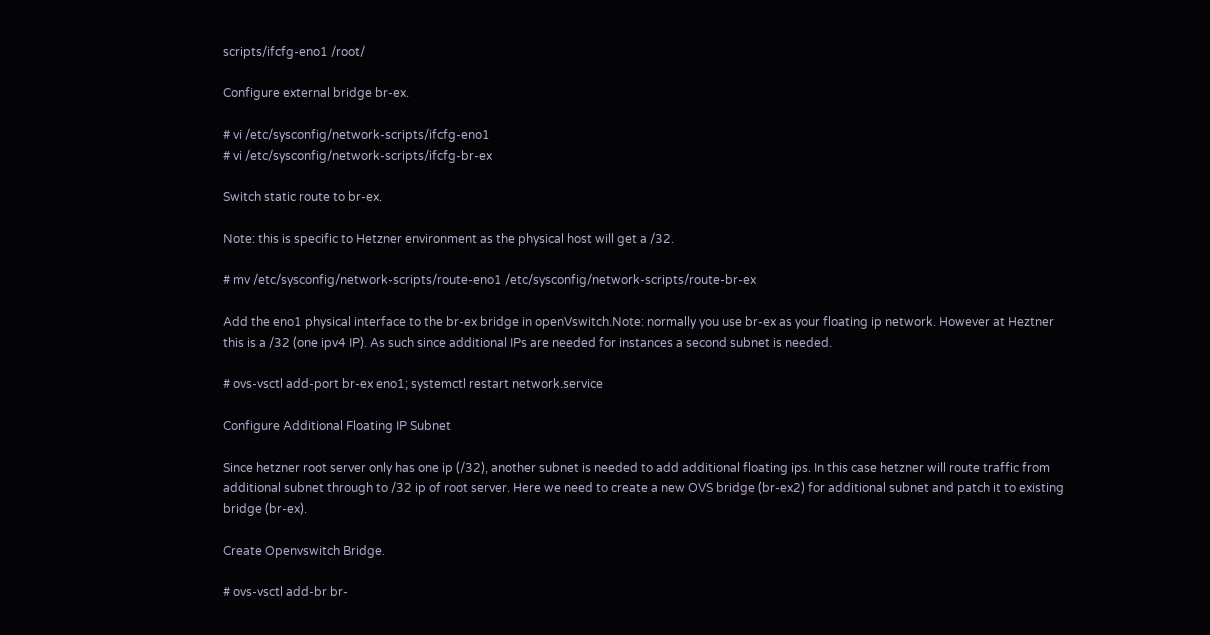scripts/ifcfg-eno1 /root/

Configure external bridge br-ex.

# vi /etc/sysconfig/network-scripts/ifcfg-eno1
# vi /etc/sysconfig/network-scripts/ifcfg-br-ex

Switch static route to br-ex.

Note: this is specific to Hetzner environment as the physical host will get a /32.

# mv /etc/sysconfig/network-scripts/route-eno1 /etc/sysconfig/network-scripts/route-br-ex

Add the eno1 physical interface to the br-ex bridge in openVswitch.Note: normally you use br-ex as your floating ip network. However at Heztner this is a /32 (one ipv4 IP). As such since additional IPs are needed for instances a second subnet is needed.

# ovs-vsctl add-port br-ex eno1; systemctl restart network.service

Configure Additional Floating IP Subnet

Since hetzner root server only has one ip (/32), another subnet is needed to add additional floating ips. In this case hetzner will route traffic from additional subnet through to /32 ip of root server. Here we need to create a new OVS bridge (br-ex2) for additional subnet and patch it to existing bridge (br-ex).

Create Openvswitch Bridge.

# ovs-vsctl add-br br-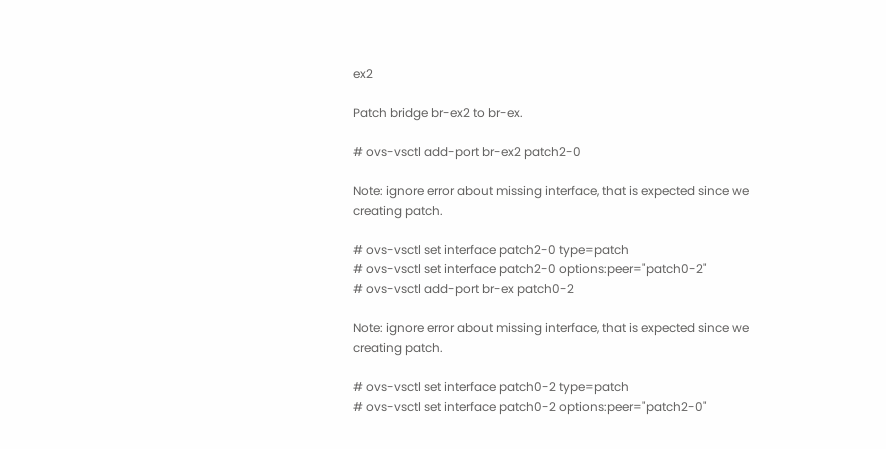ex2

Patch bridge br-ex2 to br-ex.

# ovs-vsctl add-port br-ex2 patch2-0

Note: ignore error about missing interface, that is expected since we creating patch.

# ovs-vsctl set interface patch2-0 type=patch
# ovs-vsctl set interface patch2-0 options:peer="patch0-2"
# ovs-vsctl add-port br-ex patch0-2

Note: ignore error about missing interface, that is expected since we creating patch.

# ovs-vsctl set interface patch0-2 type=patch
# ovs-vsctl set interface patch0-2 options:peer="patch2-0"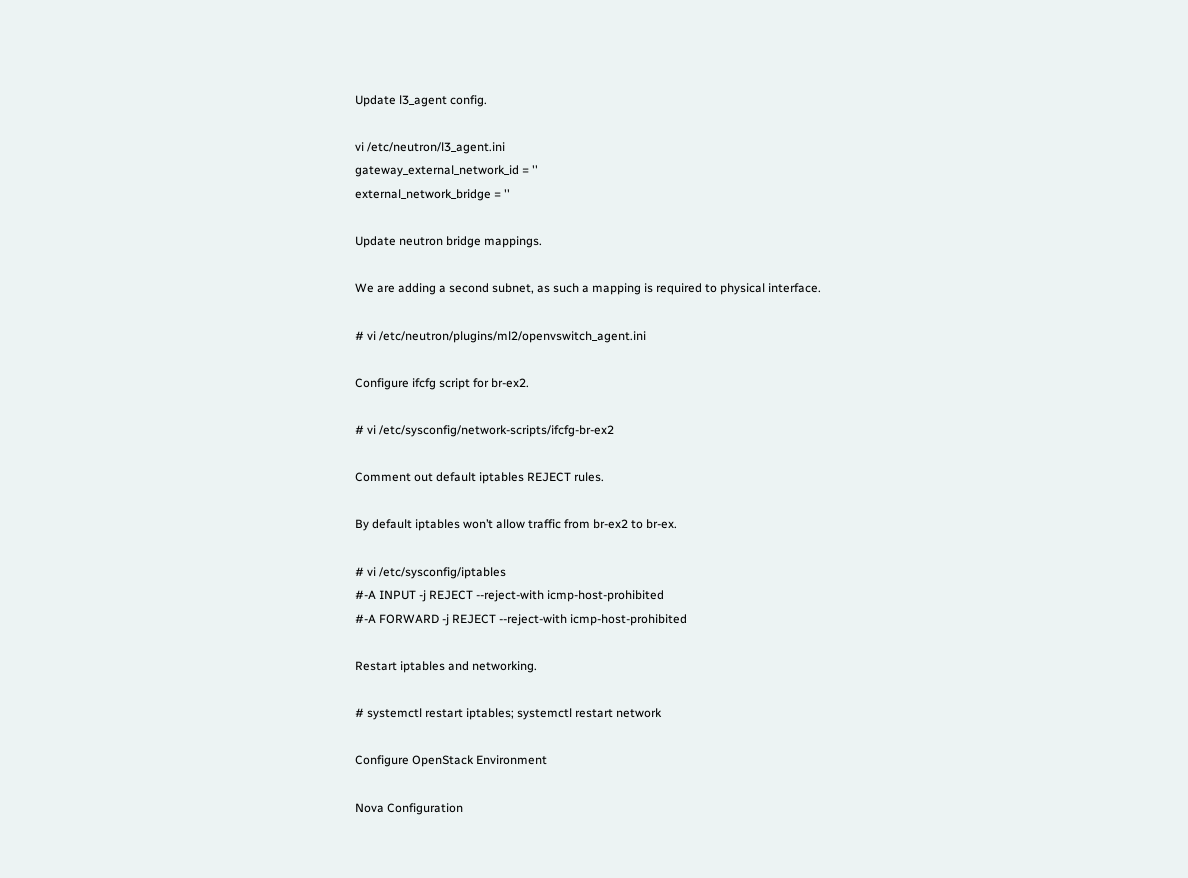Update l3_agent config.

vi /etc/neutron/l3_agent.ini
gateway_external_network_id = ''
external_network_bridge = ''

Update neutron bridge mappings.

We are adding a second subnet, as such a mapping is required to physical interface.

# vi /etc/neutron/plugins/ml2/openvswitch_agent.ini

Configure ifcfg script for br-ex2.

# vi /etc/sysconfig/network-scripts/ifcfg-br-ex2

Comment out default iptables REJECT rules.

By default iptables won’t allow traffic from br-ex2 to br-ex.

# vi /etc/sysconfig/iptables
#-A INPUT -j REJECT --reject-with icmp-host-prohibited
#-A FORWARD -j REJECT --reject-with icmp-host-prohibited

Restart iptables and networking.

# systemctl restart iptables; systemctl restart network

Configure OpenStack Environment

Nova Configuration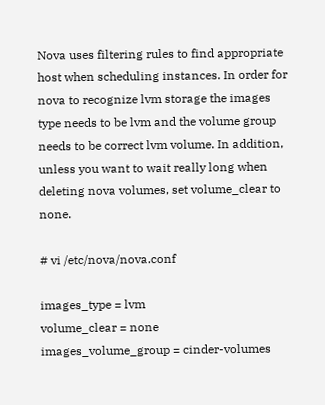Nova uses filtering rules to find appropriate host when scheduling instances. In order for nova to recognize lvm storage the images type needs to be lvm and the volume group needs to be correct lvm volume. In addition, unless you want to wait really long when deleting nova volumes, set volume_clear to none.

# vi /etc/nova/nova.conf

images_type = lvm
volume_clear = none
images_volume_group = cinder-volumes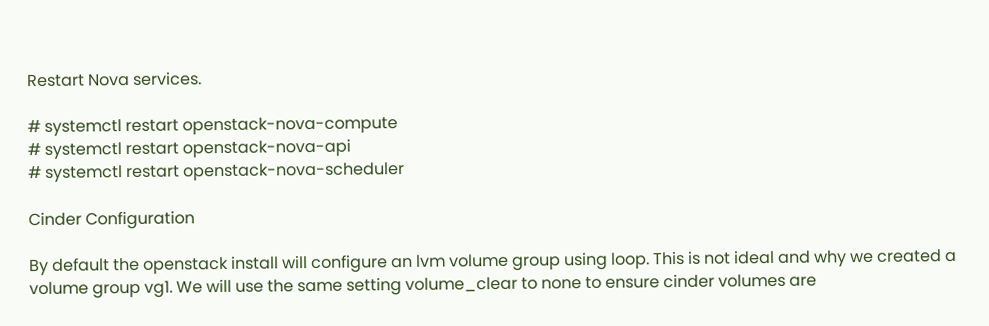Restart Nova services.

# systemctl restart openstack-nova-compute
# systemctl restart openstack-nova-api
# systemctl restart openstack-nova-scheduler

Cinder Configuration

By default the openstack install will configure an lvm volume group using loop. This is not ideal and why we created a volume group vg1. We will use the same setting volume_clear to none to ensure cinder volumes are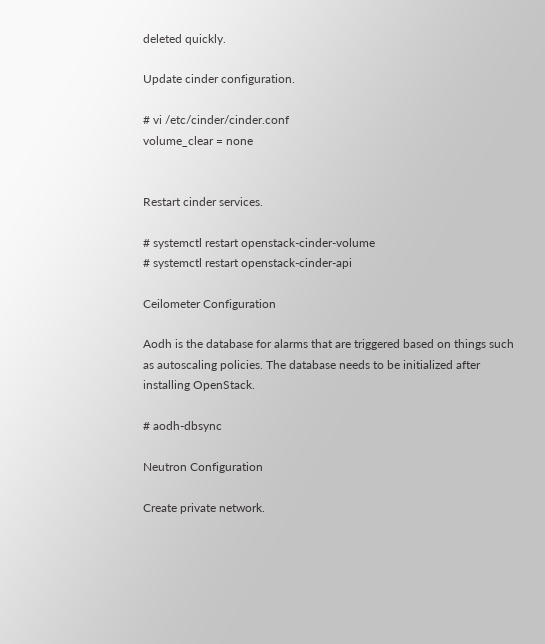deleted quickly.

Update cinder configuration.

# vi /etc/cinder/cinder.conf
volume_clear = none


Restart cinder services.

# systemctl restart openstack-cinder-volume
# systemctl restart openstack-cinder-api

Ceilometer Configuration

Aodh is the database for alarms that are triggered based on things such as autoscaling policies. The database needs to be initialized after installing OpenStack.

# aodh-dbsync

Neutron Configuration

Create private network.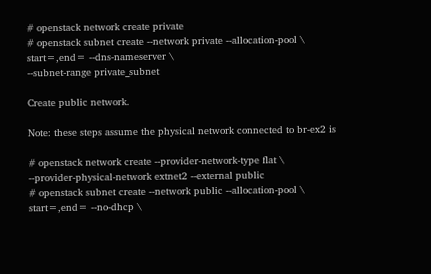# openstack network create private
# openstack subnet create --network private --allocation-pool \
start=,end= --dns-nameserver \
--subnet-range private_subnet

Create public network.

Note: these steps assume the physical network connected to br-ex2 is

# openstack network create --provider-network-type flat \
--provider-physical-network extnet2 --external public
# openstack subnet create --network public --allocation-pool \
start=,end= --no-dhcp \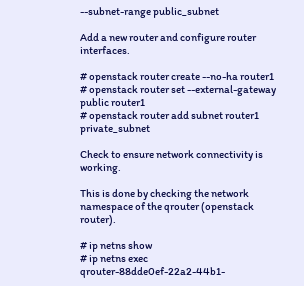--subnet-range public_subnet

Add a new router and configure router interfaces.

# openstack router create --no-ha router1
# openstack router set --external-gateway public router1
# openstack router add subnet router1 private_subnet

Check to ensure network connectivity is working.

This is done by checking the network namespace of the qrouter (openstack router).

# ip netns show
# ip netns exec qrouter-88dde0ef-22a2-44b1-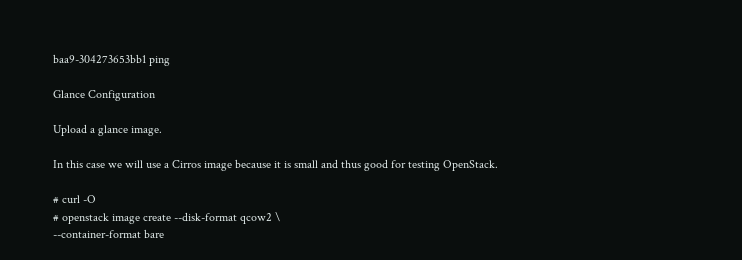baa9-304273653bb1 ping

Glance Configuration

Upload a glance image.

In this case we will use a Cirros image because it is small and thus good for testing OpenStack.

# curl -O
# openstack image create --disk-format qcow2 \
--container-format bare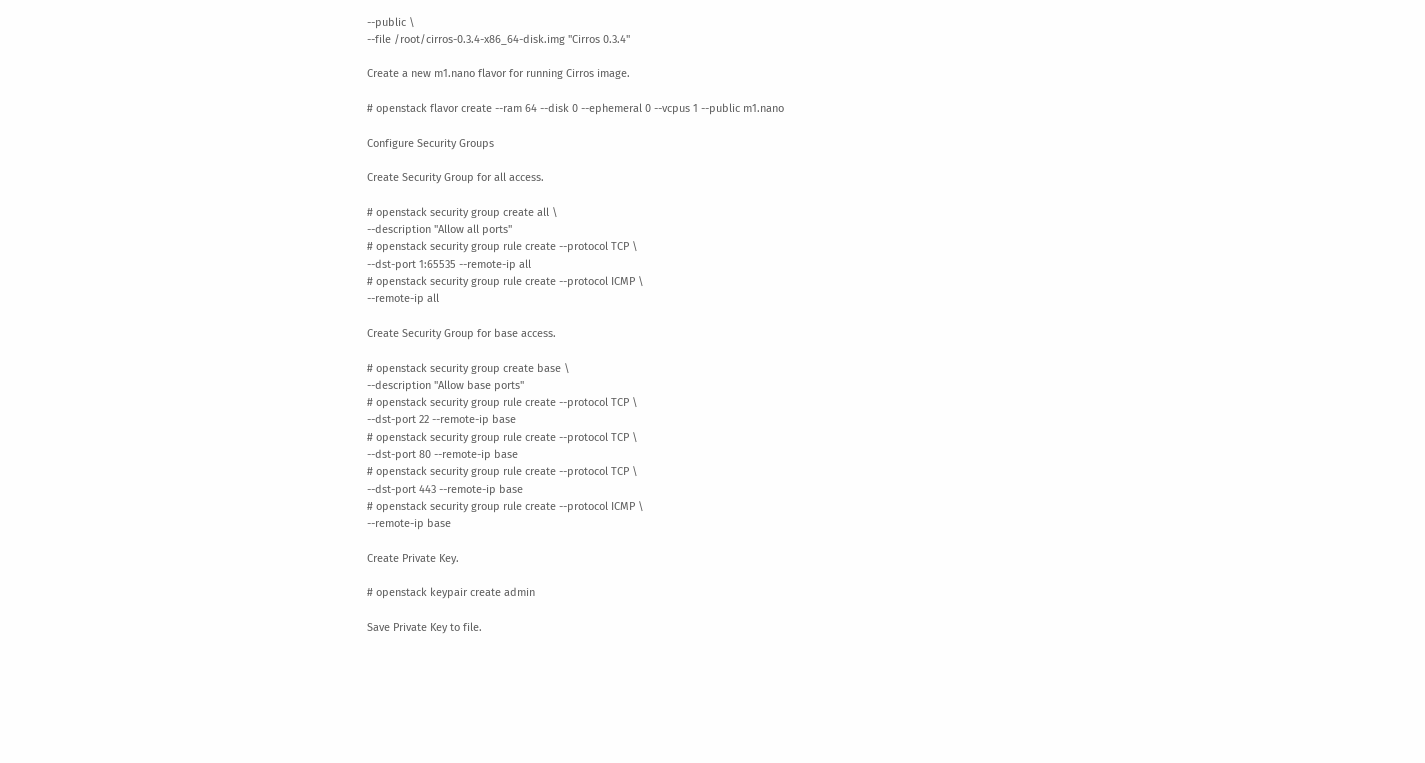--public \
--file /root/cirros-0.3.4-x86_64-disk.img "Cirros 0.3.4"

Create a new m1.nano flavor for running Cirros image.

# openstack flavor create --ram 64 --disk 0 --ephemeral 0 --vcpus 1 --public m1.nano

Configure Security Groups

Create Security Group for all access.

# openstack security group create all \
--description "Allow all ports"
# openstack security group rule create --protocol TCP \
--dst-port 1:65535 --remote-ip all
# openstack security group rule create --protocol ICMP \
--remote-ip all

Create Security Group for base access.

# openstack security group create base \
--description "Allow base ports"
# openstack security group rule create --protocol TCP \
--dst-port 22 --remote-ip base
# openstack security group rule create --protocol TCP \
--dst-port 80 --remote-ip base
# openstack security group rule create --protocol TCP \
--dst-port 443 --remote-ip base
# openstack security group rule create --protocol ICMP \
--remote-ip base

Create Private Key.

# openstack keypair create admin

Save Private Key to file.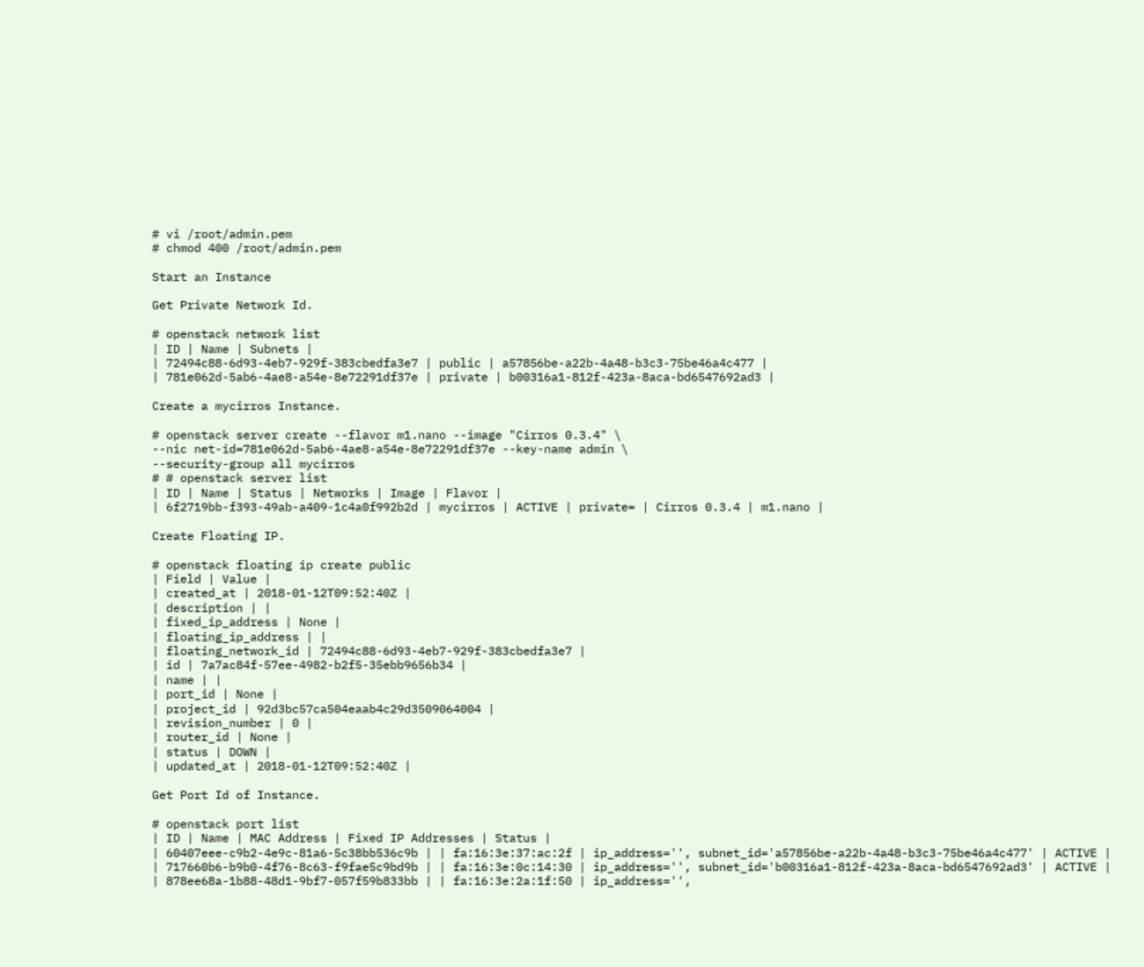# vi /root/admin.pem
# chmod 400 /root/admin.pem

Start an Instance

Get Private Network Id.

# openstack network list
| ID | Name | Subnets |
| 72494c88-6d93-4eb7-929f-383cbedfa3e7 | public | a57856be-a22b-4a48-b3c3-75be46a4c477 |
| 781e062d-5ab6-4ae8-a54e-8e72291df37e | private | b00316a1-812f-423a-8aca-bd6547692ad3 |

Create a mycirros Instance.

# openstack server create --flavor m1.nano --image "Cirros 0.3.4" \
--nic net-id=781e062d-5ab6-4ae8-a54e-8e72291df37e --key-name admin \
--security-group all mycirros
# # openstack server list
| ID | Name | Status | Networks | Image | Flavor |
| 6f2719bb-f393-49ab-a409-1c4a0f992b2d | mycirros | ACTIVE | private= | Cirros 0.3.4 | m1.nano |

Create Floating IP.

# openstack floating ip create public
| Field | Value |
| created_at | 2018-01-12T09:52:40Z |
| description | |
| fixed_ip_address | None |
| floating_ip_address | |
| floating_network_id | 72494c88-6d93-4eb7-929f-383cbedfa3e7 |
| id | 7a7ac84f-57ee-4982-b2f5-35ebb9656b34 |
| name | |
| port_id | None |
| project_id | 92d3bc57ca504eaab4c29d3509064004 |
| revision_number | 0 |
| router_id | None |
| status | DOWN |
| updated_at | 2018-01-12T09:52:40Z |

Get Port Id of Instance.

# openstack port list
| ID | Name | MAC Address | Fixed IP Addresses | Status |
| 60407eee-c9b2-4e9c-81a6-5c38bb536c9b | | fa:16:3e:37:ac:2f | ip_address='', subnet_id='a57856be-a22b-4a48-b3c3-75be46a4c477' | ACTIVE |
| 717660b6-b9b0-4f76-8c63-f9fae5c9bd9b | | fa:16:3e:0c:14:30 | ip_address='', subnet_id='b00316a1-812f-423a-8aca-bd6547692ad3' | ACTIVE |
| 878ee68a-1b88-48d1-9bf7-057f59b833bb | | fa:16:3e:2a:1f:50 | ip_address='',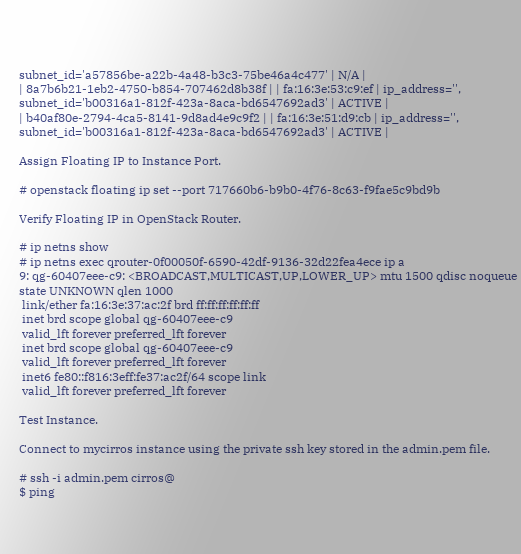subnet_id='a57856be-a22b-4a48-b3c3-75be46a4c477' | N/A |
| 8a7b6b21-1eb2-4750-b854-707462d8b38f | | fa:16:3e:53:c9:ef | ip_address='', subnet_id='b00316a1-812f-423a-8aca-bd6547692ad3' | ACTIVE |
| b40af80e-2794-4ca5-8141-9d8ad4e9c9f2 | | fa:16:3e:51:d9:cb | ip_address='', subnet_id='b00316a1-812f-423a-8aca-bd6547692ad3' | ACTIVE |

Assign Floating IP to Instance Port.

# openstack floating ip set --port 717660b6-b9b0-4f76-8c63-f9fae5c9bd9b

Verify Floating IP in OpenStack Router.

# ip netns show
# ip netns exec qrouter-0f00050f-6590-42df-9136-32d22fea4ece ip a
9: qg-60407eee-c9: <BROADCAST,MULTICAST,UP,LOWER_UP> mtu 1500 qdisc noqueue state UNKNOWN qlen 1000
 link/ether fa:16:3e:37:ac:2f brd ff:ff:ff:ff:ff:ff
 inet brd scope global qg-60407eee-c9
 valid_lft forever preferred_lft forever
 inet brd scope global qg-60407eee-c9
 valid_lft forever preferred_lft forever
 inet6 fe80::f816:3eff:fe37:ac2f/64 scope link
 valid_lft forever preferred_lft forever

Test Instance.

Connect to mycirros instance using the private ssh key stored in the admin.pem file.

# ssh -i admin.pem cirros@
$ ping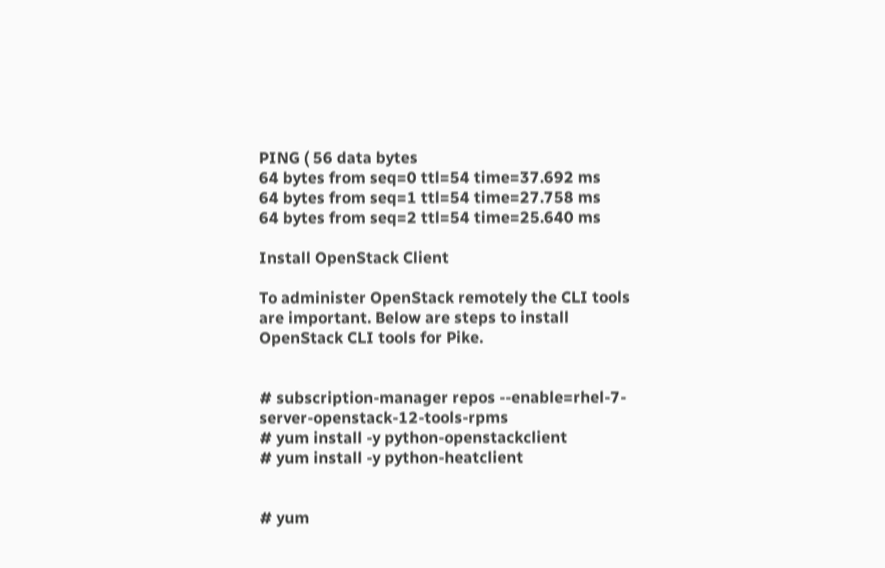PING ( 56 data bytes
64 bytes from seq=0 ttl=54 time=37.692 ms
64 bytes from seq=1 ttl=54 time=27.758 ms
64 bytes from seq=2 ttl=54 time=25.640 ms

Install OpenStack Client

To administer OpenStack remotely the CLI tools are important. Below are steps to install OpenStack CLI tools for Pike.


# subscription-manager repos --enable=rhel-7-server-openstack-12-tools-rpms
# yum install -y python-openstackclient
# yum install -y python-heatclient


# yum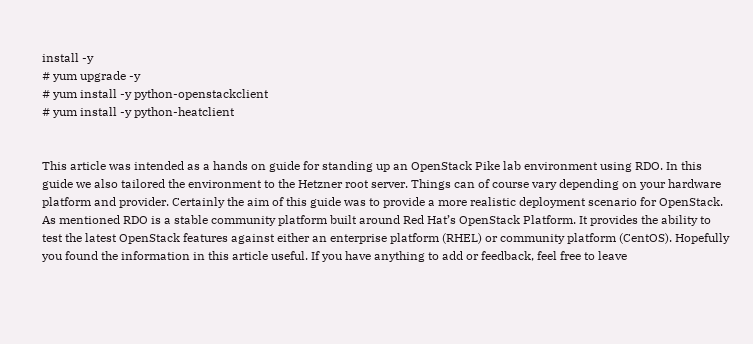install -y
# yum upgrade -y
# yum install -y python-openstackclient
# yum install -y python-heatclient


This article was intended as a hands on guide for standing up an OpenStack Pike lab environment using RDO. In this guide we also tailored the environment to the Hetzner root server. Things can of course vary depending on your hardware platform and provider. Certainly the aim of this guide was to provide a more realistic deployment scenario for OpenStack. As mentioned RDO is a stable community platform built around Red Hat’s OpenStack Platform. It provides the ability to test the latest OpenStack features against either an enterprise platform (RHEL) or community platform (CentOS). Hopefully you found the information in this article useful. If you have anything to add or feedback, feel free to leave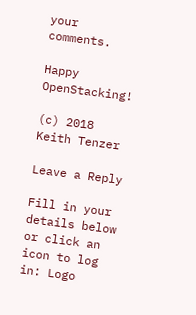your comments.

Happy OpenStacking!

(c) 2018 Keith Tenzer

Leave a Reply

Fill in your details below or click an icon to log in: Logo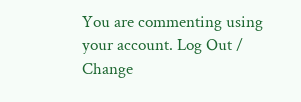You are commenting using your account. Log Out /  Change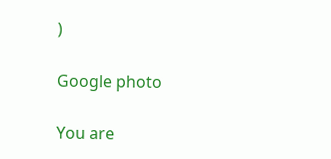)

Google photo

You are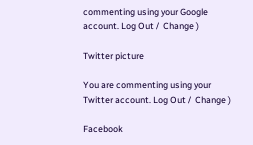commenting using your Google account. Log Out /  Change )

Twitter picture

You are commenting using your Twitter account. Log Out /  Change )

Facebook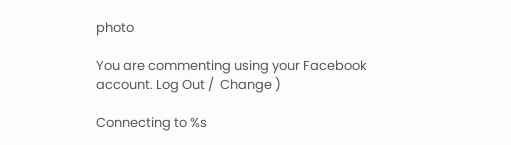photo

You are commenting using your Facebook account. Log Out /  Change )

Connecting to %s